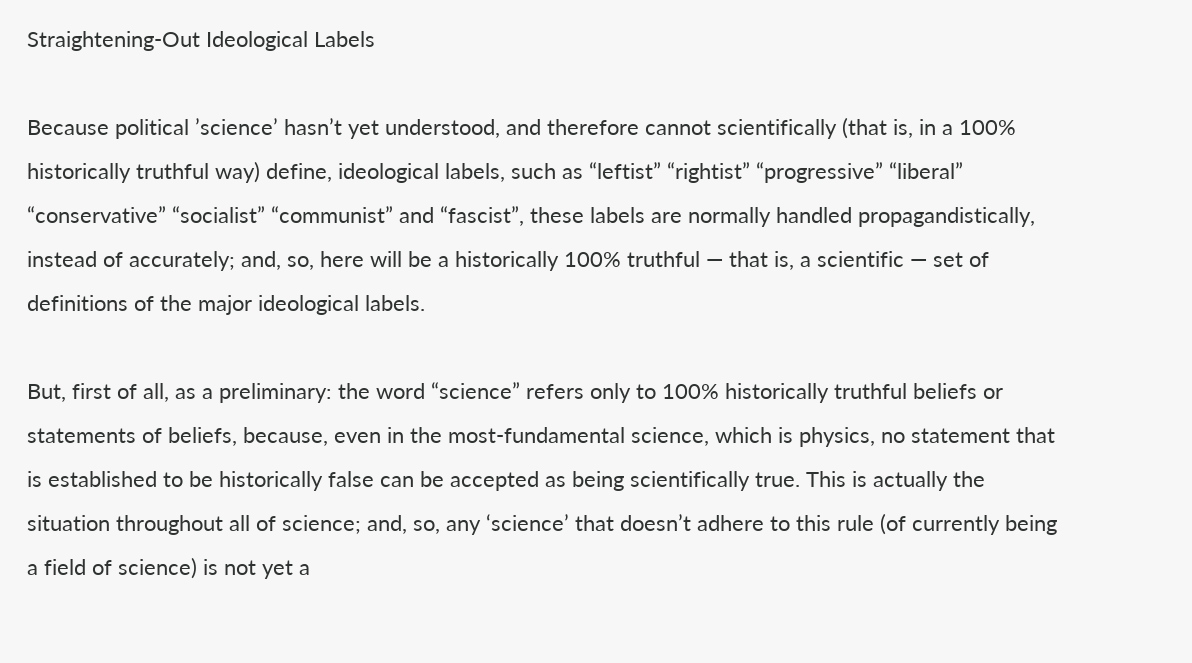Straightening-Out Ideological Labels

Because political ’science’ hasn’t yet understood, and therefore cannot scientifically (that is, in a 100% historically truthful way) define, ideological labels, such as “leftist” “rightist” “progressive” “liberal” “conservative” “socialist” “communist” and “fascist”, these labels are normally handled propagandistically, instead of accurately; and, so, here will be a historically 100% truthful — that is, a scientific — set of definitions of the major ideological labels.

But, first of all, as a preliminary: the word “science” refers only to 100% historically truthful beliefs or statements of beliefs, because, even in the most-fundamental science, which is physics, no statement that is established to be historically false can be accepted as being scientifically true. This is actually the situation throughout all of science; and, so, any ‘science’ that doesn’t adhere to this rule (of currently being a field of science) is not yet a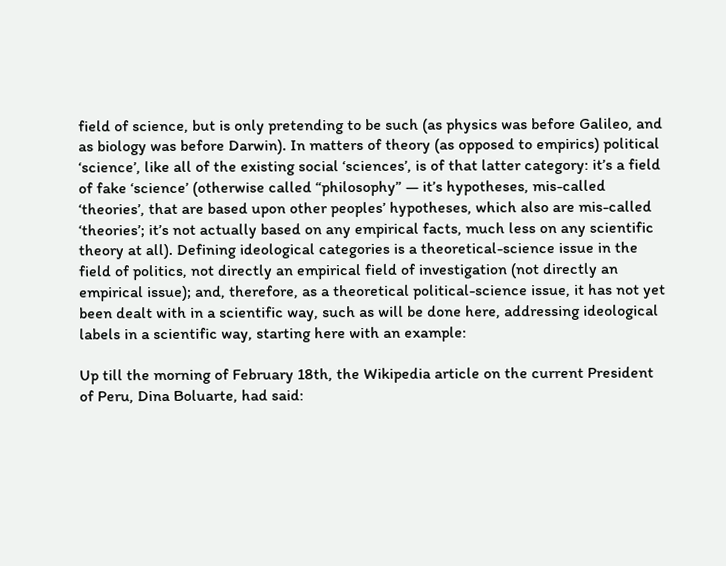field of science, but is only pretending to be such (as physics was before Galileo, and as biology was before Darwin). In matters of theory (as opposed to empirics) political ‘science’, like all of the existing social ‘sciences’, is of that latter category: it’s a field of fake ‘science’ (otherwise called “philosophy” — it’s hypotheses, mis-called ‘theories’, that are based upon other peoples’ hypotheses, which also are mis-called ‘theories’; it’s not actually based on any empirical facts, much less on any scientific theory at all). Defining ideological categories is a theoretical-science issue in the field of politics, not directly an empirical field of investigation (not directly an empirical issue); and, therefore, as a theoretical political-science issue, it has not yet been dealt with in a scientific way, such as will be done here, addressing ideological labels in a scientific way, starting here with an example:

Up till the morning of February 18th, the Wikipedia article on the current President of Peru, Dina Boluarte, had said: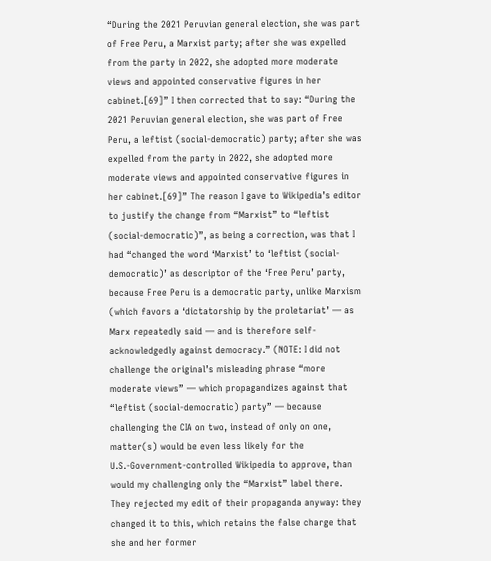“During the 2021 Peruvian general election, she was part of Free Peru, a Marxist party; after she was expelled from the party in 2022, she adopted more moderate views and appointed conservative figures in her cabinet.[69]” I then corrected that to say: “During the 2021 Peruvian general election, she was part of Free Peru, a leftist (social-democratic) party; after she was expelled from the party in 2022, she adopted more moderate views and appointed conservative figures in her cabinet.[69]” The reason I gave to Wikipedia’s editor to justify the change from “Marxist” to “leftist (social-democratic)”, as being a correction, was that I had “changed the word ‘Marxist’ to ‘leftist (social-democratic)’ as descriptor of the ‘Free Peru’ party, because Free Peru is a democratic party, unlike Marxism (which favors a ‘dictatorship by the proletariat’ — as Marx repeatedly said — and is therefore self-acknowledgedly against democracy.” (NOTE: I did not challenge the original’s misleading phrase “more moderate views” — which propagandizes against that “leftist (social-democratic) party” — because challenging the CIA on two, instead of only on one, matter(s) would be even less likely for the U.S.-Government-controlled Wikipedia to approve, than would my challenging only the “Marxist” label there. They rejected my edit of their propaganda anyway: they changed it to this, which retains the false charge that she and her former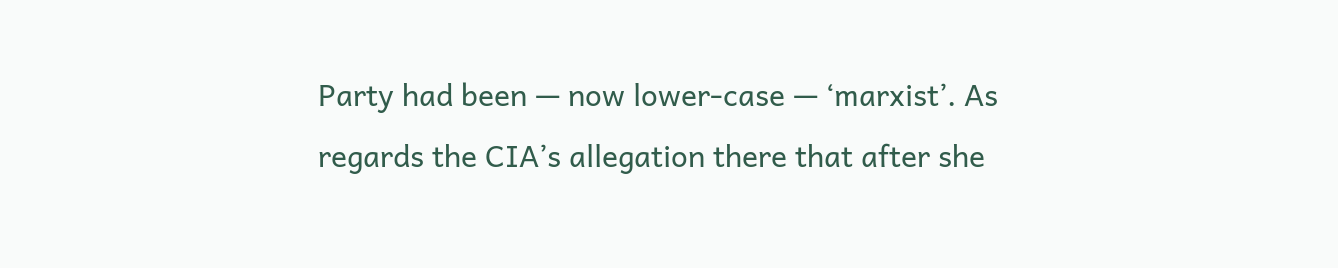Party had been — now lower-case — ‘marxist’. As regards the CIA’s allegation there that after she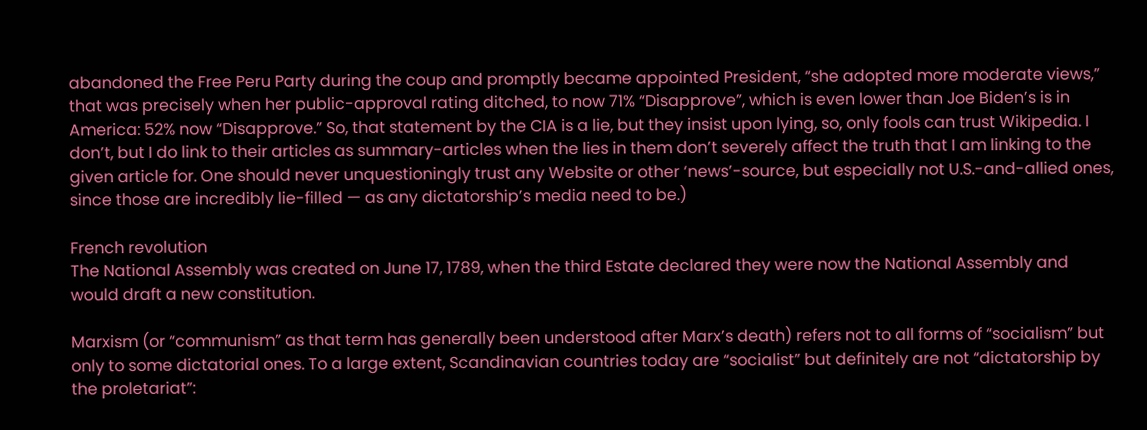abandoned the Free Peru Party during the coup and promptly became appointed President, “she adopted more moderate views,” that was precisely when her public-approval rating ditched, to now 71% “Disapprove”, which is even lower than Joe Biden’s is in America: 52% now “Disapprove.” So, that statement by the CIA is a lie, but they insist upon lying, so, only fools can trust Wikipedia. I don’t, but I do link to their articles as summary-articles when the lies in them don’t severely affect the truth that I am linking to the given article for. One should never unquestioningly trust any Website or other ‘news’-source, but especially not U.S.-and-allied ones, since those are incredibly lie-filled — as any dictatorship’s media need to be.)

French revolution
The National Assembly was created on June 17, 1789, when the third Estate declared they were now the National Assembly and would draft a new constitution.

Marxism (or “communism” as that term has generally been understood after Marx’s death) refers not to all forms of “socialism” but only to some dictatorial ones. To a large extent, Scandinavian countries today are “socialist” but definitely are not “dictatorship by the proletariat”: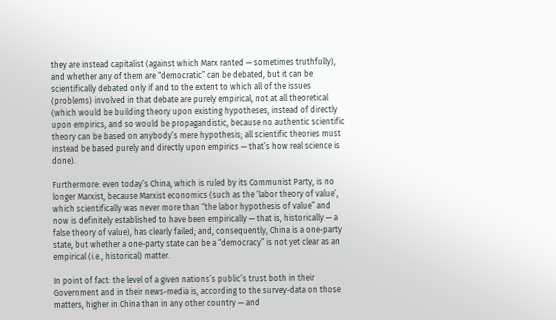they are instead capitalist (against which Marx ranted — sometimes truthfully), and whether any of them are “democratic” can be debated, but it can be scientifically debated only if and to the extent to which all of the issues (problems) involved in that debate are purely empirical, not at all theoretical (which would be building theory upon existing hypotheses, instead of directly upon empirics, and so would be propagandistic, because no authentic scientific theory can be based on anybody’s mere hypothesis; all scientific theories must instead be based purely and directly upon empirics — that’s how real science is done).

Furthermore: even today’s China, which is ruled by its Communist Party, is no longer Marxist, because Marxist economics (such as the ‘labor theory of value’, which scientifically was never more than “the labor hypothesis of value” and now is definitely established to have been empirically — that is, historically — a false theory of value), has clearly failed; and, consequently, China is a one-party state, but whether a one-party state can be a “democracy” is not yet clear as an empirical (i.e., historical) matter.

In point of fact: the level of a given nations’s public’s trust both in their Government and in their news-media is, according to the survey-data on those matters, higher in China than in any other country — and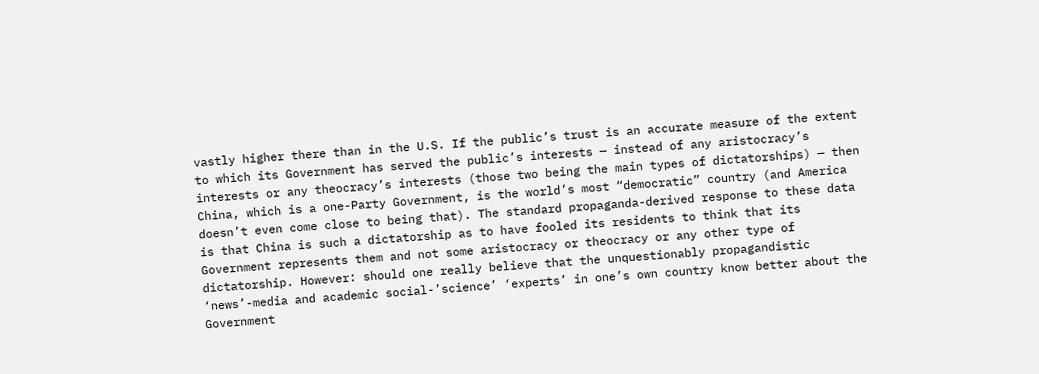vastly higher there than in the U.S. If the public’s trust is an accurate measure of the extent to which its Government has served the public’s interests — instead of any aristocracy’s interests or any theocracy’s interests (those two being the main types of dictatorships) — then China, which is a one-Party Government, is the world’s most “democratic” country (and America doesn’t even come close to being that). The standard propaganda-derived response to these data is that China is such a dictatorship as to have fooled its residents to think that its Government represents them and not some aristocracy or theocracy or any other type of dictatorship. However: should one really believe that the unquestionably propagandistic ‘news’-media and academic social-’science’ ‘experts’ in one’s own country know better about the Government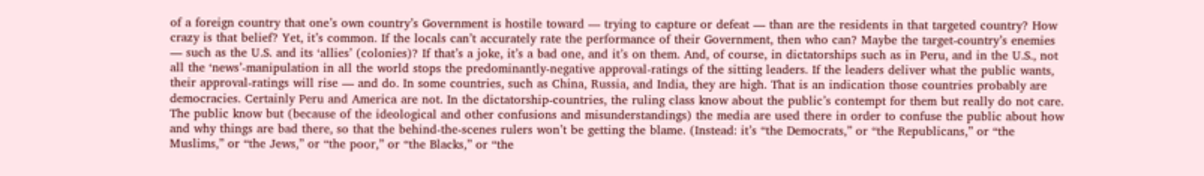of a foreign country that one’s own country’s Government is hostile toward — trying to capture or defeat — than are the residents in that targeted country? How crazy is that belief? Yet, it’s common. If the locals can’t accurately rate the performance of their Government, then who can? Maybe the target-country’s enemies — such as the U.S. and its ‘allies’ (colonies)? If that’s a joke, it’s a bad one, and it’s on them. And, of course, in dictatorships such as in Peru, and in the U.S., not all the ‘news’-manipulation in all the world stops the predominantly-negative approval-ratings of the sitting leaders. If the leaders deliver what the public wants, their approval-ratings will rise — and do. In some countries, such as China, Russia, and India, they are high. That is an indication those countries probably are democracies. Certainly Peru and America are not. In the dictatorship-countries, the ruling class know about the public’s contempt for them but really do not care. The public know but (because of the ideological and other confusions and misunderstandings) the media are used there in order to confuse the public about how and why things are bad there, so that the behind-the-scenes rulers won’t be getting the blame. (Instead: it’s “the Democrats,” or “the Republicans,” or “the Muslims,” or “the Jews,” or “the poor,” or “the Blacks,” or “the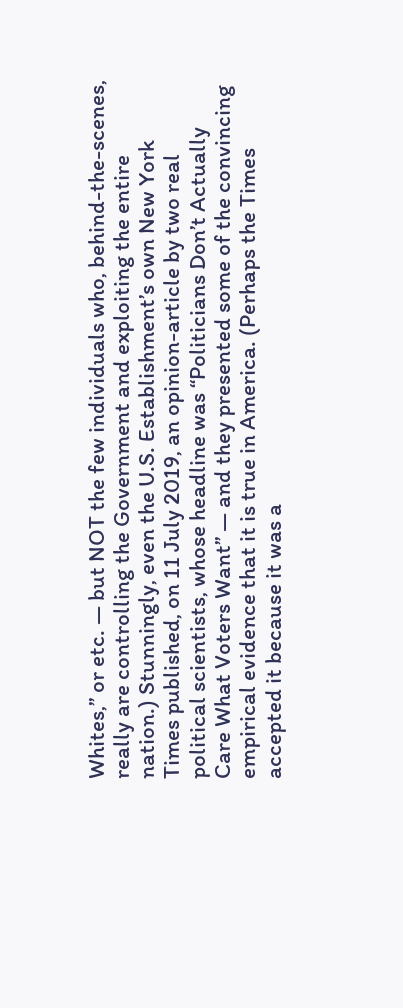Whites,” or etc. — but NOT the few individuals who, behind-the-scenes, really are controlling the Government and exploiting the entire nation.) Stunningly, even the U.S. Establishment’s own New York Times published, on 11 July 2019, an opinion-article by two real political scientists, whose headline was “Politicians Don’t Actually Care What Voters Want” — and they presented some of the convincing empirical evidence that it is true in America. (Perhaps the Times accepted it because it was a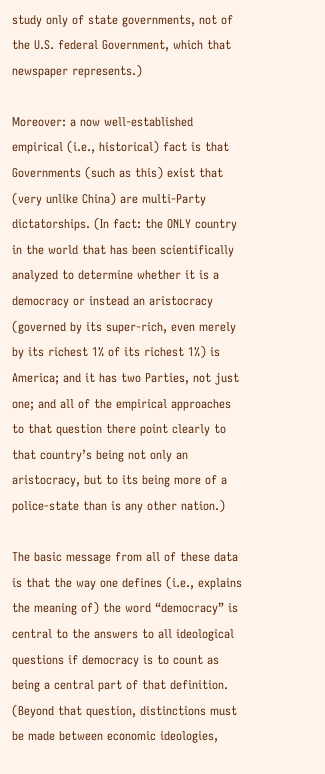study only of state governments, not of the U.S. federal Government, which that newspaper represents.)

Moreover: a now well-established empirical (i.e., historical) fact is that Governments (such as this) exist that (very unlike China) are multi-Party dictatorships. (In fact: the ONLY country in the world that has been scientifically analyzed to determine whether it is a democracy or instead an aristocracy (governed by its super-rich, even merely by its richest 1% of its richest 1%) is America; and it has two Parties, not just one; and all of the empirical approaches to that question there point clearly to that country’s being not only an aristocracy, but to its being more of a police-state than is any other nation.)

The basic message from all of these data is that the way one defines (i.e., explains the meaning of) the word “democracy” is central to the answers to all ideological questions if democracy is to count as being a central part of that definition. (Beyond that question, distinctions must be made between economic ideologies,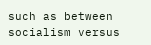such as between socialism versus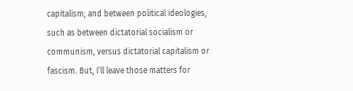capitalism; and between political ideologies, such as between dictatorial socialism or communism, versus dictatorial capitalism or fascism. But, I’ll leave those matters for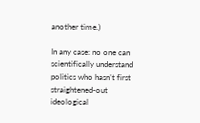another time.)

In any case: no one can scientifically understand politics who hasn’t first straightened-out ideological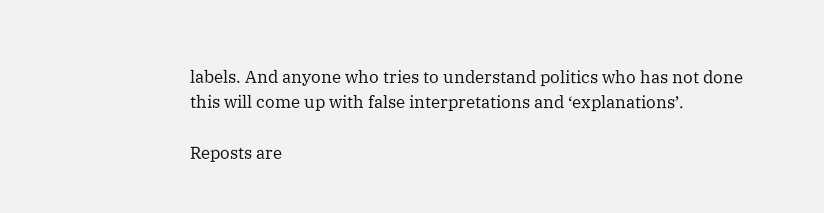labels. And anyone who tries to understand politics who has not done this will come up with false interpretations and ‘explanations’.

Reposts are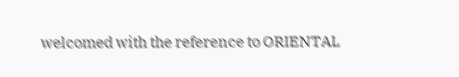welcomed with the reference to ORIENTAL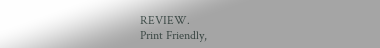REVIEW.
Print Friendly,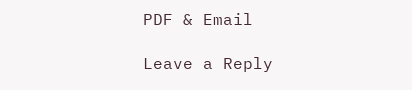PDF & Email

Leave a Reply